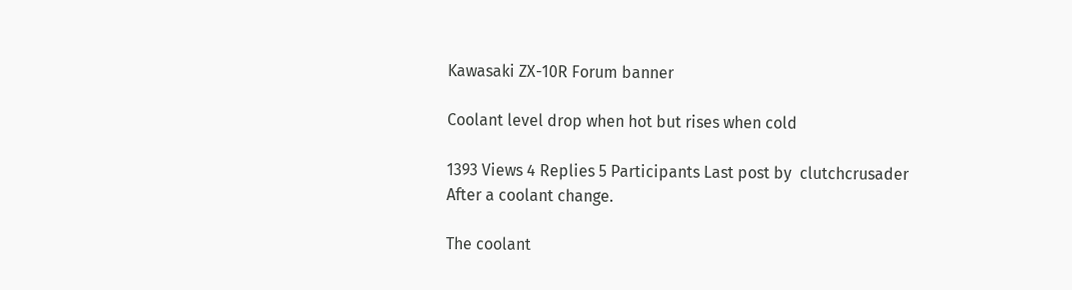Kawasaki ZX-10R Forum banner

Coolant level drop when hot but rises when cold

1393 Views 4 Replies 5 Participants Last post by  clutchcrusader
After a coolant change.

The coolant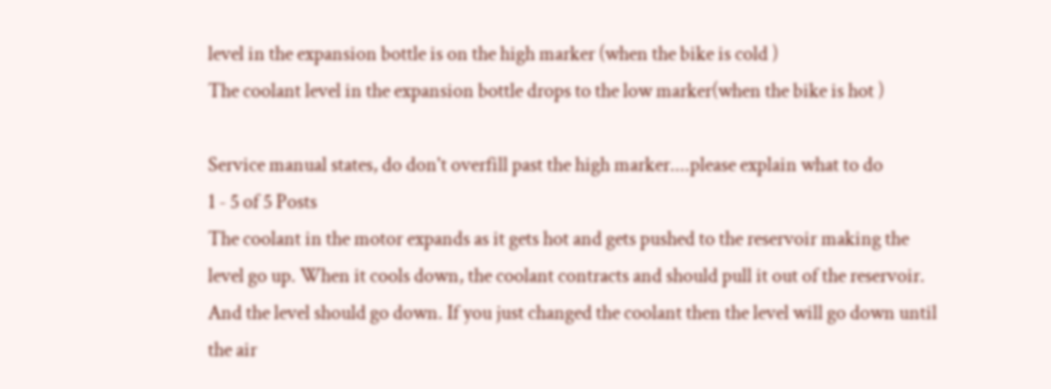level in the expansion bottle is on the high marker (when the bike is cold )
The coolant level in the expansion bottle drops to the low marker(when the bike is hot )

Service manual states, do don't overfill past the high marker....please explain what to do
1 - 5 of 5 Posts
The coolant in the motor expands as it gets hot and gets pushed to the reservoir making the level go up. When it cools down, the coolant contracts and should pull it out of the reservoir. And the level should go down. If you just changed the coolant then the level will go down until the air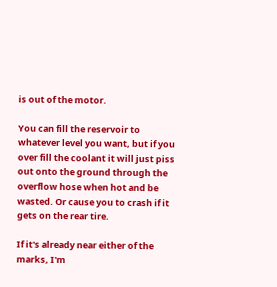is out of the motor.

You can fill the reservoir to whatever level you want, but if you over fill the coolant it will just piss out onto the ground through the overflow hose when hot and be wasted. Or cause you to crash if it gets on the rear tire.

If it's already near either of the marks, I'm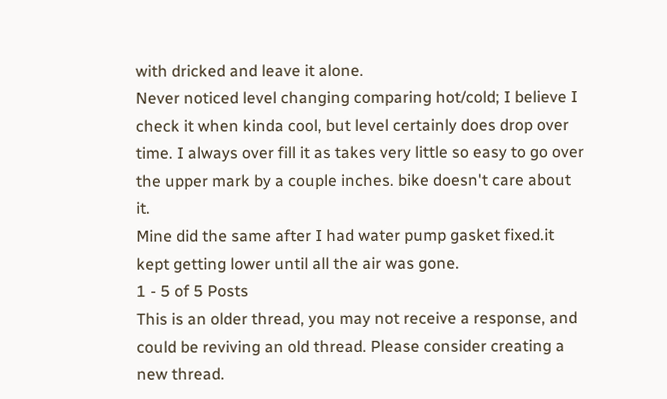with dricked and leave it alone.
Never noticed level changing comparing hot/cold; I believe I check it when kinda cool, but level certainly does drop over time. I always over fill it as takes very little so easy to go over the upper mark by a couple inches. bike doesn't care about it.
Mine did the same after I had water pump gasket fixed.it kept getting lower until all the air was gone.
1 - 5 of 5 Posts
This is an older thread, you may not receive a response, and could be reviving an old thread. Please consider creating a new thread.